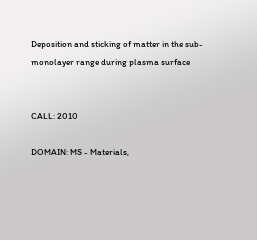Deposition and sticking of matter in the sub-monolayer range during plasma surface


CALL: 2010

DOMAIN: MS - Materials,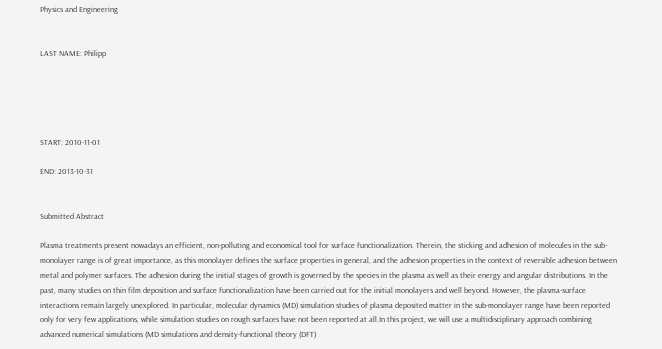Physics and Engineering


LAST NAME: Philipp





START: 2010-11-01

END: 2013-10-31


Submitted Abstract

Plasma treatments present nowadays an efficient, non-polluting and economical tool for surface functionalization. Therein, the sticking and adhesion of molecules in the sub-monolayer range is of great importance, as this monolayer defines the surface properties in general, and the adhesion properties in the context of reversible adhesion between metal and polymer surfaces. The adhesion during the initial stages of growth is governed by the species in the plasma as well as their energy and angular distributions. In the past, many studies on thin film deposition and surface functionalization have been carried out for the initial monolayers and well beyond. However, the plasma-surface interactions remain largely unexplored. In particular, molecular dynamics (MD) simulation studies of plasma deposited matter in the sub-monolayer range have been reported only for very few applications, while simulation studies on rough surfaces have not been reported at all.In this project, we will use a multidisciplinary approach combining advanced numerical simulations (MD simulations and density-functional theory (DFT)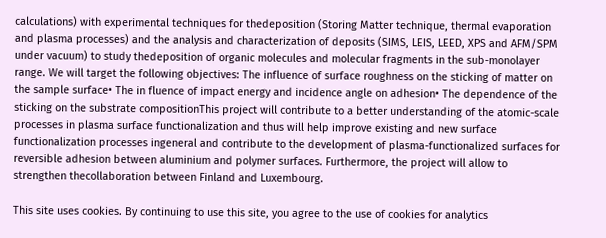calculations) with experimental techniques for thedeposition (Storing Matter technique, thermal evaporation and plasma processes) and the analysis and characterization of deposits (SIMS, LEIS, LEED, XPS and AFM/SPM under vacuum) to study thedeposition of organic molecules and molecular fragments in the sub-monolayer range. We will target the following objectives: The influence of surface roughness on the sticking of matter on the sample surface• The in fluence of impact energy and incidence angle on adhesion• The dependence of the sticking on the substrate compositionThis project will contribute to a better understanding of the atomic-scale processes in plasma surface functionalization and thus will help improve existing and new surface functionalization processes ingeneral and contribute to the development of plasma-functionalized surfaces for reversible adhesion between aluminium and polymer surfaces. Furthermore, the project will allow to strengthen thecollaboration between Finland and Luxembourg.

This site uses cookies. By continuing to use this site, you agree to the use of cookies for analytics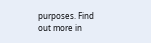purposes. Find out more in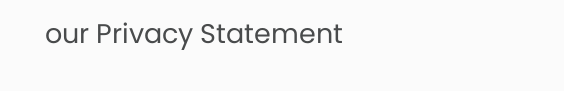our Privacy Statement